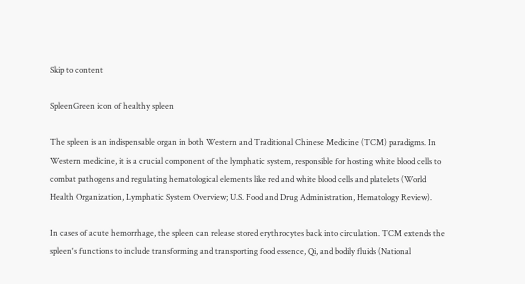Skip to content

SpleenGreen icon of healthy spleen

The spleen is an indispensable organ in both Western and Traditional Chinese Medicine (TCM) paradigms. In Western medicine, it is a crucial component of the lymphatic system, responsible for hosting white blood cells to combat pathogens and regulating hematological elements like red and white blood cells and platelets (World Health Organization, Lymphatic System Overview; U.S. Food and Drug Administration, Hematology Review).

In cases of acute hemorrhage, the spleen can release stored erythrocytes back into circulation. TCM extends the spleen's functions to include transforming and transporting food essence, Qi, and bodily fluids (National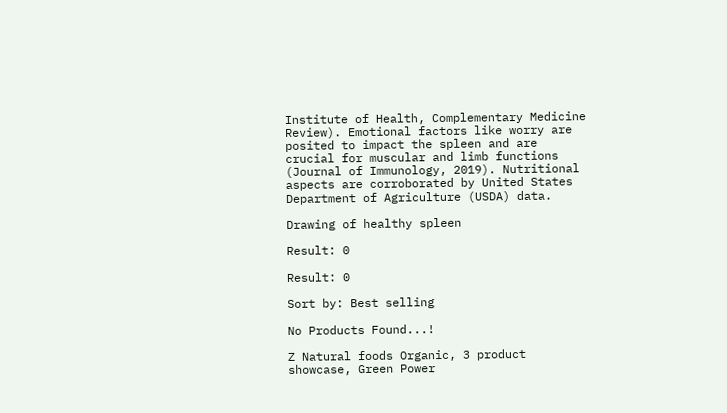Institute of Health, Complementary Medicine Review). Emotional factors like worry are posited to impact the spleen and are crucial for muscular and limb functions (Journal of Immunology, 2019). Nutritional aspects are corroborated by United States Department of Agriculture (USDA) data.

Drawing of healthy spleen

Result: 0

Result: 0

Sort by: Best selling

No Products Found...!

Z Natural foods Organic, 3 product showcase, Green Power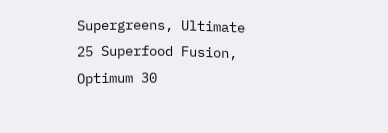Supergreens, Ultimate 25 Superfood Fusion, Optimum 30